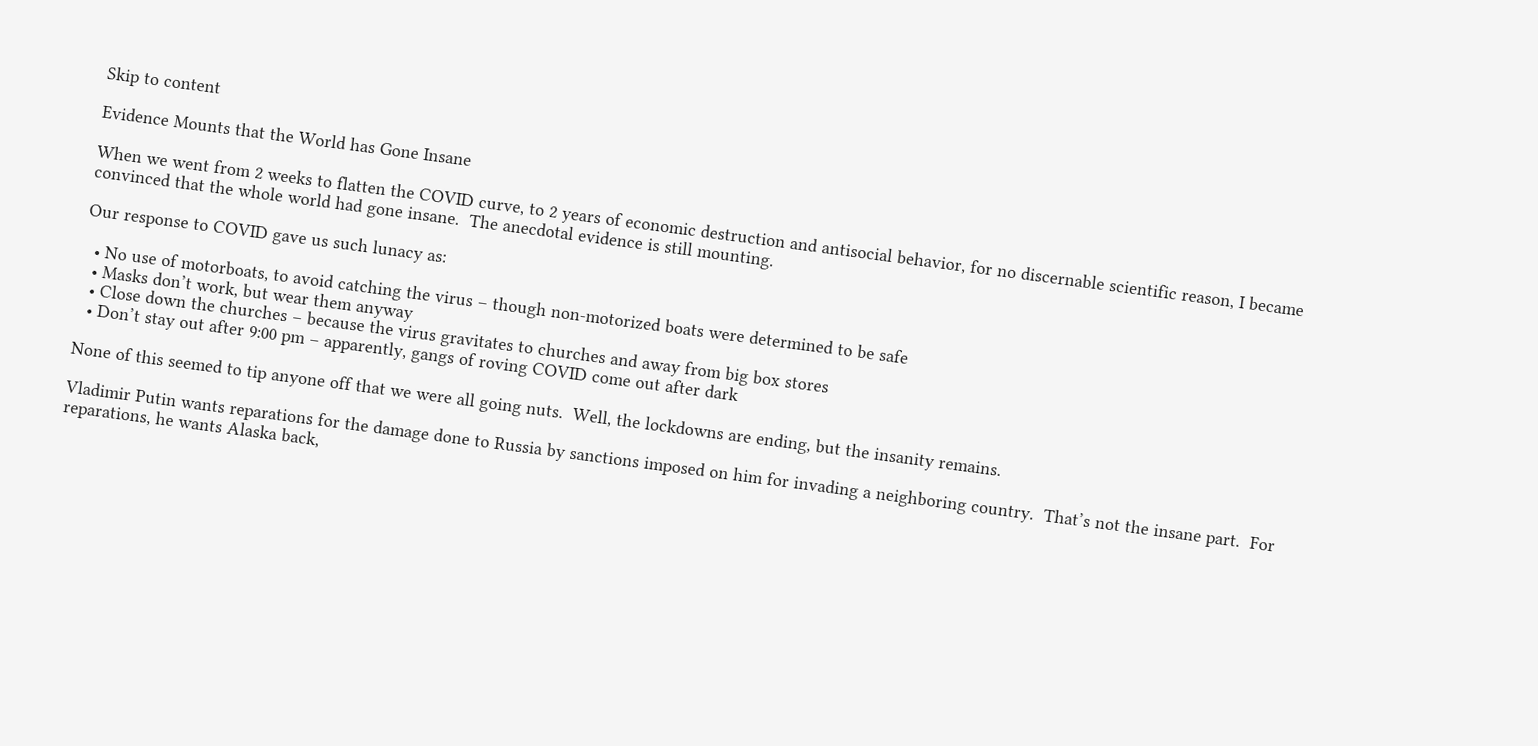Skip to content

Evidence Mounts that the World has Gone Insane

When we went from 2 weeks to flatten the COVID curve, to 2 years of economic destruction and antisocial behavior, for no discernable scientific reason, I became convinced that the whole world had gone insane.  The anecdotal evidence is still mounting.

Our response to COVID gave us such lunacy as:

  • No use of motorboats, to avoid catching the virus – though non-motorized boats were determined to be safe
  • Masks don’t work, but wear them anyway
  • Close down the churches – because the virus gravitates to churches and away from big box stores
  • Don’t stay out after 9:00 pm – apparently, gangs of roving COVID come out after dark

None of this seemed to tip anyone off that we were all going nuts.  Well, the lockdowns are ending, but the insanity remains.

Vladimir Putin wants reparations for the damage done to Russia by sanctions imposed on him for invading a neighboring country.  That’s not the insane part.  For reparations, he wants Alaska back,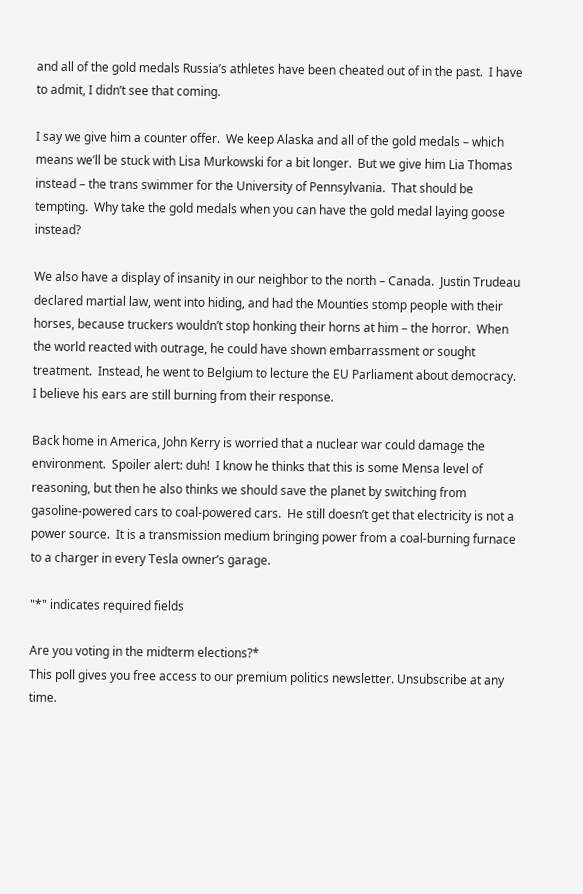and all of the gold medals Russia’s athletes have been cheated out of in the past.  I have to admit, I didn’t see that coming.

I say we give him a counter offer.  We keep Alaska and all of the gold medals – which means we’ll be stuck with Lisa Murkowski for a bit longer.  But we give him Lia Thomas instead – the trans swimmer for the University of Pennsylvania.  That should be tempting.  Why take the gold medals when you can have the gold medal laying goose instead?

We also have a display of insanity in our neighbor to the north – Canada.  Justin Trudeau declared martial law, went into hiding, and had the Mounties stomp people with their horses, because truckers wouldn’t stop honking their horns at him – the horror.  When the world reacted with outrage, he could have shown embarrassment or sought treatment.  Instead, he went to Belgium to lecture the EU Parliament about democracy.  I believe his ears are still burning from their response.

Back home in America, John Kerry is worried that a nuclear war could damage the environment.  Spoiler alert: duh!  I know he thinks that this is some Mensa level of reasoning, but then he also thinks we should save the planet by switching from gasoline-powered cars to coal-powered cars.  He still doesn’t get that electricity is not a power source.  It is a transmission medium bringing power from a coal-burning furnace to a charger in every Tesla owner’s garage.

"*" indicates required fields

Are you voting in the midterm elections?*
This poll gives you free access to our premium politics newsletter. Unsubscribe at any time.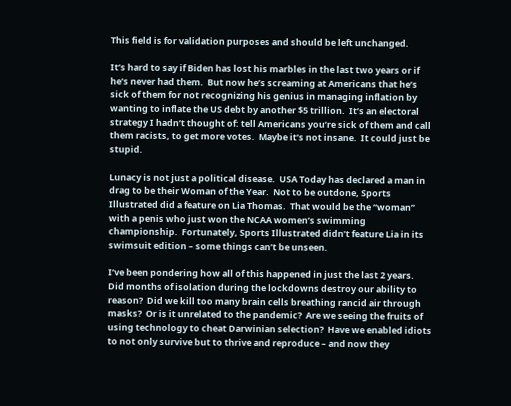This field is for validation purposes and should be left unchanged.

It’s hard to say if Biden has lost his marbles in the last two years or if he’s never had them.  But now he’s screaming at Americans that he’s sick of them for not recognizing his genius in managing inflation by wanting to inflate the US debt by another $5 trillion.  It’s an electoral strategy I hadn’t thought of: tell Americans you’re sick of them and call them racists, to get more votes.  Maybe it’s not insane.  It could just be stupid.

Lunacy is not just a political disease.  USA Today has declared a man in drag to be their Woman of the Year.  Not to be outdone, Sports Illustrated did a feature on Lia Thomas.  That would be the “woman” with a penis who just won the NCAA women’s swimming championship.  Fortunately, Sports Illustrated didn’t feature Lia in its swimsuit edition – some things can’t be unseen.

I’ve been pondering how all of this happened in just the last 2 years.  Did months of isolation during the lockdowns destroy our ability to reason?  Did we kill too many brain cells breathing rancid air through masks?  Or is it unrelated to the pandemic?  Are we seeing the fruits of using technology to cheat Darwinian selection?  Have we enabled idiots to not only survive but to thrive and reproduce – and now they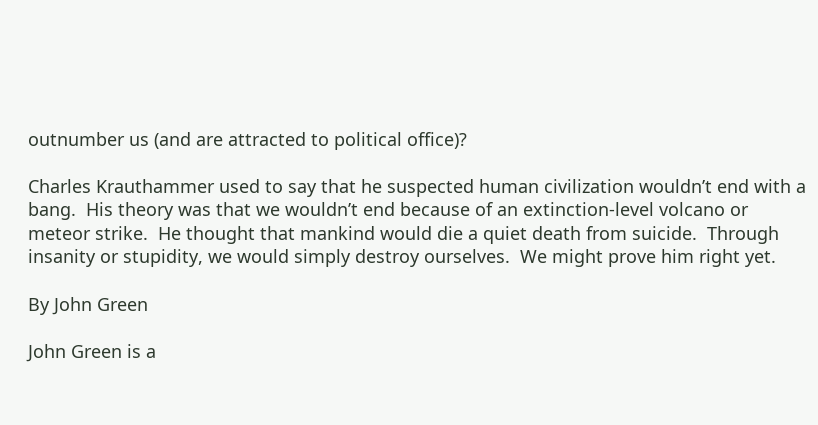outnumber us (and are attracted to political office)?

Charles Krauthammer used to say that he suspected human civilization wouldn’t end with a bang.  His theory was that we wouldn’t end because of an extinction-level volcano or meteor strike.  He thought that mankind would die a quiet death from suicide.  Through insanity or stupidity, we would simply destroy ourselves.  We might prove him right yet.

By John Green

John Green is a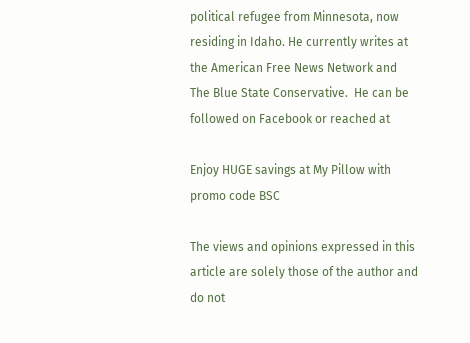political refugee from Minnesota, now residing in Idaho. He currently writes at the American Free News Network and The Blue State Conservative.  He can be followed on Facebook or reached at

Enjoy HUGE savings at My Pillow with promo code BSC

The views and opinions expressed in this article are solely those of the author and do not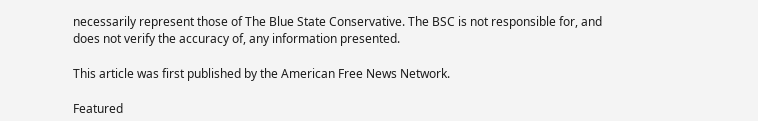necessarily represent those of The Blue State Conservative. The BSC is not responsible for, and does not verify the accuracy of, any information presented.

This article was first published by the American Free News Network.

Featured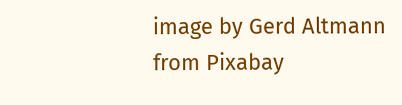image by Gerd Altmann from Pixabay